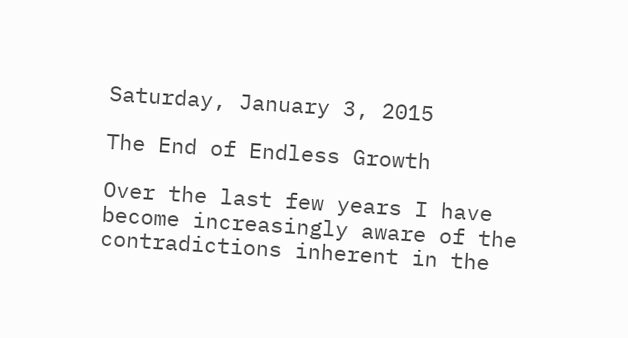Saturday, January 3, 2015

The End of Endless Growth

Over the last few years I have become increasingly aware of the contradictions inherent in the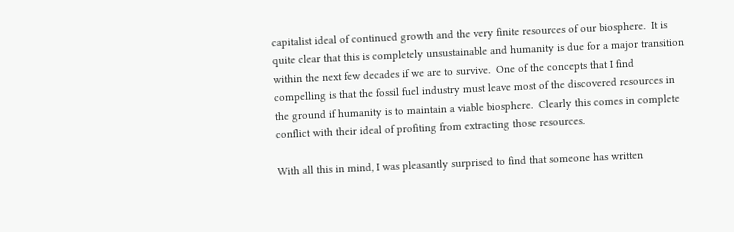capitalist ideal of continued growth and the very finite resources of our biosphere.  It is quite clear that this is completely unsustainable and humanity is due for a major transition within the next few decades if we are to survive.  One of the concepts that I find compelling is that the fossil fuel industry must leave most of the discovered resources in the ground if humanity is to maintain a viable biosphere.  Clearly this comes in complete conflict with their ideal of profiting from extracting those resources.

With all this in mind, I was pleasantly surprised to find that someone has written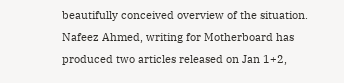beautifully conceived overview of the situation. Nafeez Ahmed, writing for Motherboard has produced two articles released on Jan 1+2,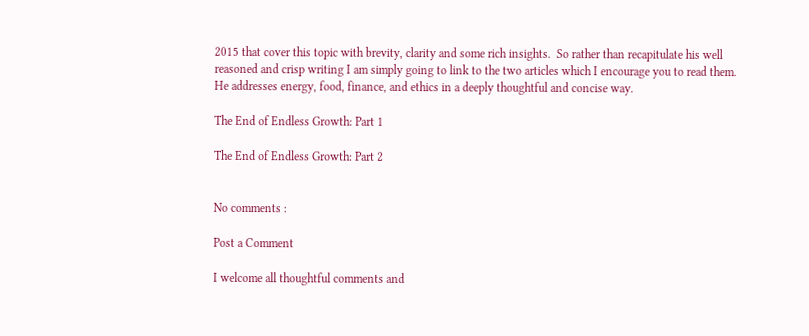2015 that cover this topic with brevity, clarity and some rich insights.  So rather than recapitulate his well reasoned and crisp writing I am simply going to link to the two articles which I encourage you to read them.  He addresses energy, food, finance, and ethics in a deeply thoughtful and concise way.

The End of Endless Growth: Part 1

The End of Endless Growth: Part 2


No comments :

Post a Comment

I welcome all thoughtful comments and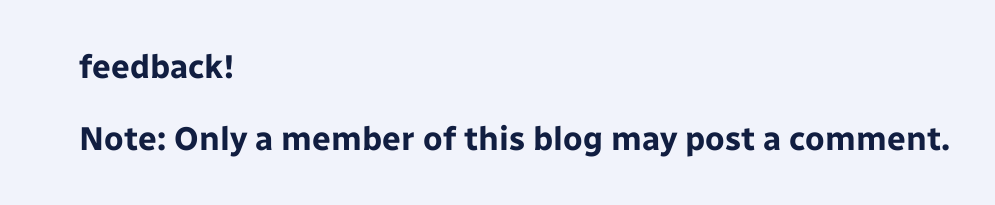feedback!

Note: Only a member of this blog may post a comment.